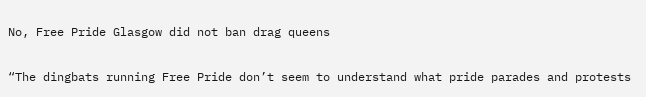No, Free Pride Glasgow did not ban drag queens

“The dingbats running Free Pride don’t seem to understand what pride parades and protests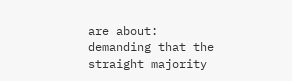are about: demanding that the straight majority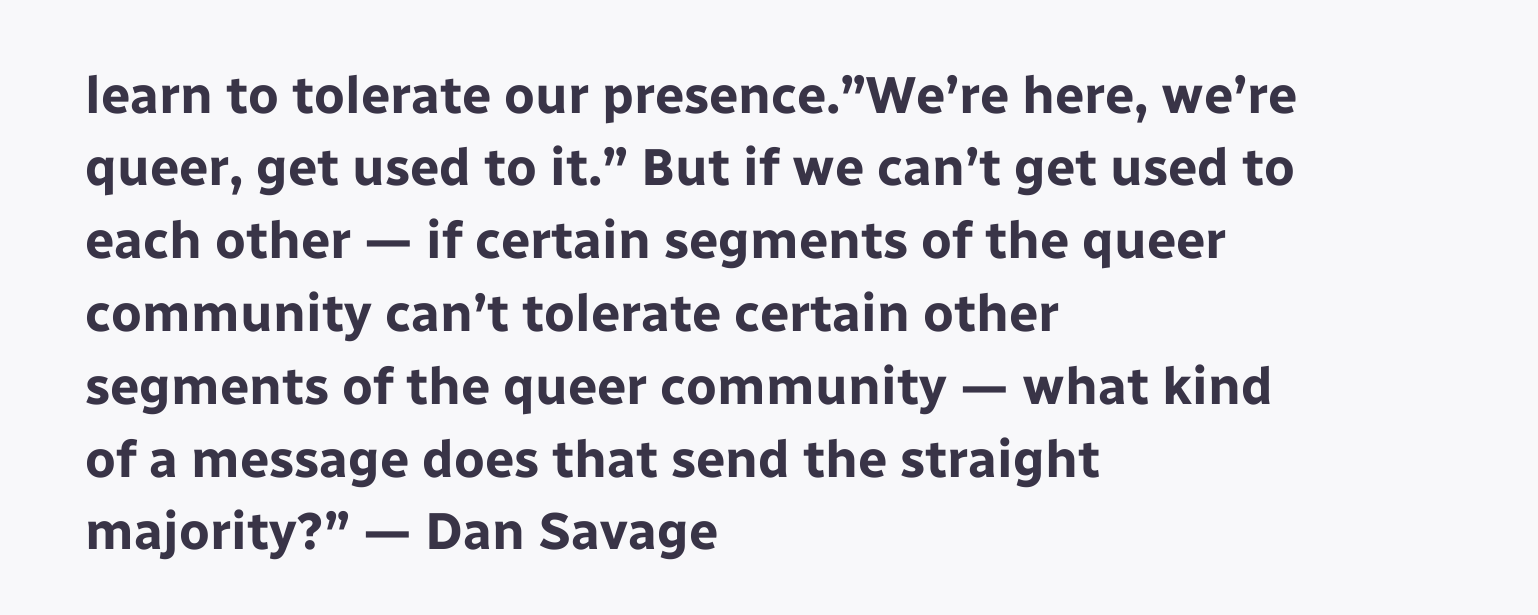learn to tolerate our presence.”We’re here, we’re queer, get used to it.” But if we can’t get used to each other — if certain segments of the queer community can’t tolerate certain other segments of the queer community — what kind of a message does that send the straight majority?” — Dan Savage